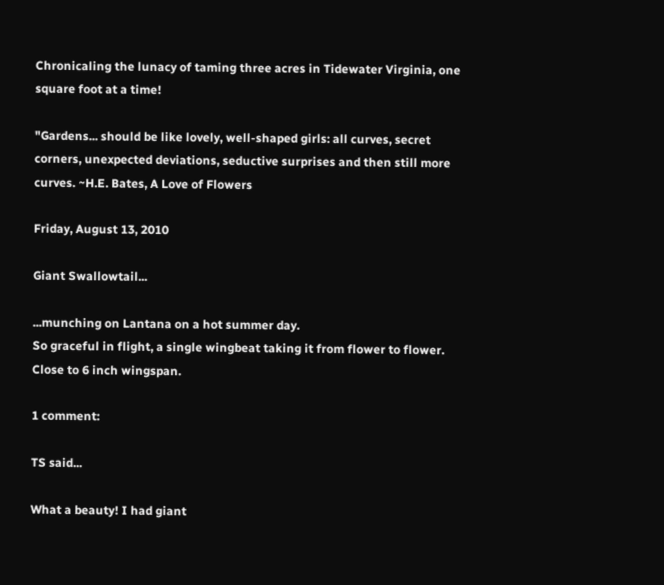Chronicaling the lunacy of taming three acres in Tidewater Virginia, one square foot at a time!

"Gardens... should be like lovely, well-shaped girls: all curves, secret corners, unexpected deviations, seductive surprises and then still more curves. ~H.E. Bates, A Love of Flowers

Friday, August 13, 2010

Giant Swallowtail...

...munching on Lantana on a hot summer day.
So graceful in flight, a single wingbeat taking it from flower to flower.
Close to 6 inch wingspan.

1 comment:

TS said...

What a beauty! I had giant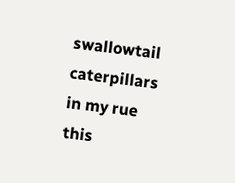swallowtail caterpillars in my rue this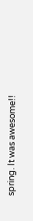spring. It was awesome!!